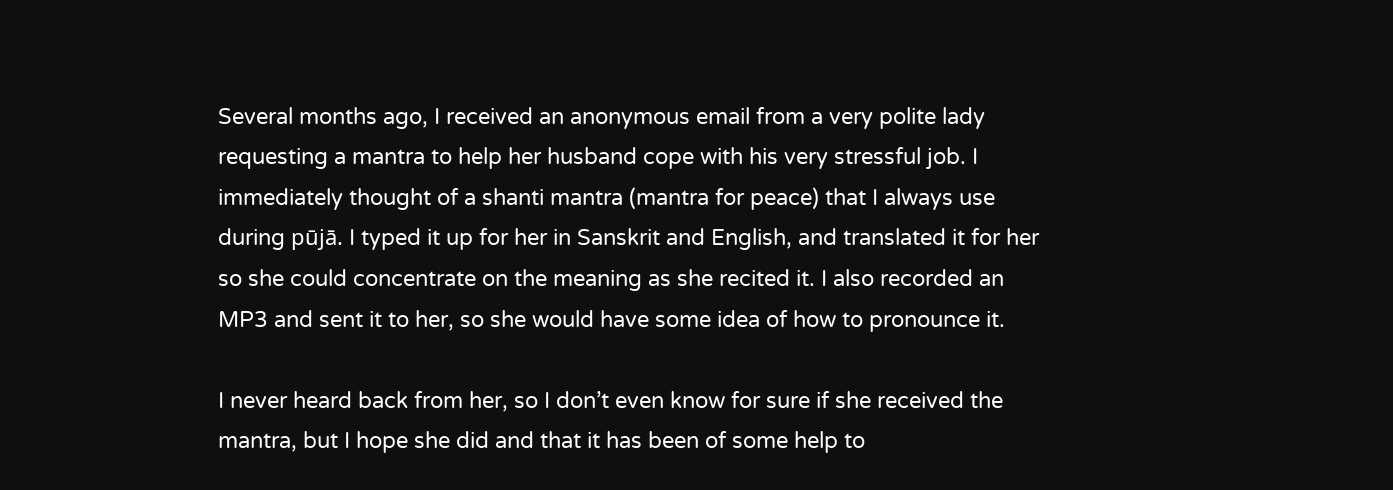Several months ago, I received an anonymous email from a very polite lady requesting a mantra to help her husband cope with his very stressful job. I immediately thought of a shanti mantra (mantra for peace) that I always use during pūjā. I typed it up for her in Sanskrit and English, and translated it for her so she could concentrate on the meaning as she recited it. I also recorded an MP3 and sent it to her, so she would have some idea of how to pronounce it.

I never heard back from her, so I don’t even know for sure if she received the mantra, but I hope she did and that it has been of some help to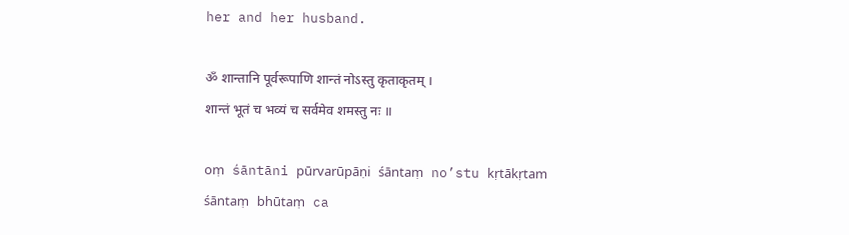her and her husband.

ॐ शान्तानि पूर्वरूपाणि शान्तं नोऽस्तु कृताकृतम् ।
शान्तं भूतं च भव्यं च सर्वमेव शमस्तु नः ॥

oṃ śāntāni pūrvarūpāṇi śāntaṃ no’stu kṛtākṛtam
śāntaṃ bhūtaṃ ca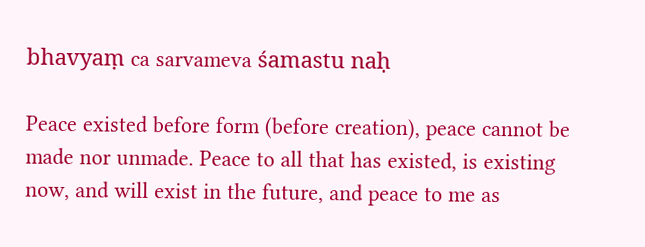bhavyaṃ ca sarvameva śamastu naḥ

Peace existed before form (before creation), peace cannot be made nor unmade. Peace to all that has existed, is existing now, and will exist in the future, and peace to me as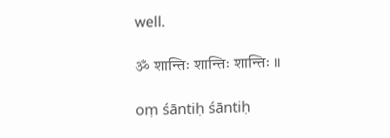well.

ॐ शान्तिः शान्तिः शान्तिः ॥

oṃ śāntiḥ śāntiḥ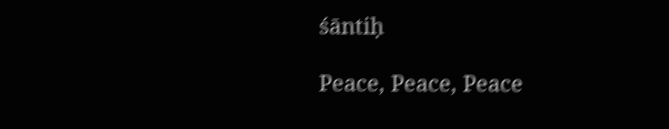śāntiḥ

Peace, Peace, Peace